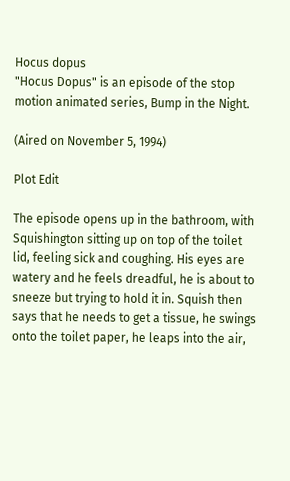Hocus dopus
"Hocus Dopus" is an episode of the stop motion animated series, Bump in the Night.

(Aired on November 5, 1994)

Plot Edit

The episode opens up in the bathroom, with Squishington sitting up on top of the toilet lid, feeling sick and coughing. His eyes are watery and he feels dreadful, he is about to sneeze but trying to hold it in. Squish then says that he needs to get a tissue, he swings onto the toilet paper, he leaps into the air,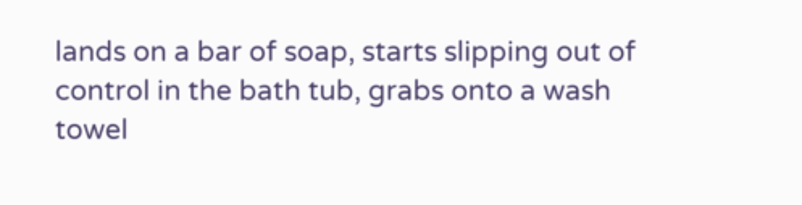lands on a bar of soap, starts slipping out of control in the bath tub, grabs onto a wash towel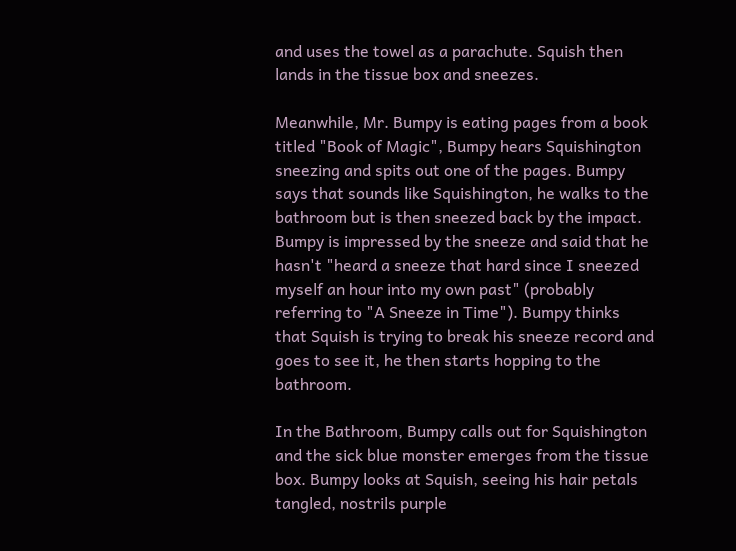and uses the towel as a parachute. Squish then lands in the tissue box and sneezes.

Meanwhile, Mr. Bumpy is eating pages from a book titled "Book of Magic", Bumpy hears Squishington sneezing and spits out one of the pages. Bumpy says that sounds like Squishington, he walks to the bathroom but is then sneezed back by the impact. Bumpy is impressed by the sneeze and said that he hasn't "heard a sneeze that hard since I sneezed myself an hour into my own past" (probably referring to "A Sneeze in Time"). Bumpy thinks that Squish is trying to break his sneeze record and goes to see it, he then starts hopping to the bathroom.

In the Bathroom, Bumpy calls out for Squishington and the sick blue monster emerges from the tissue box. Bumpy looks at Squish, seeing his hair petals tangled, nostrils purple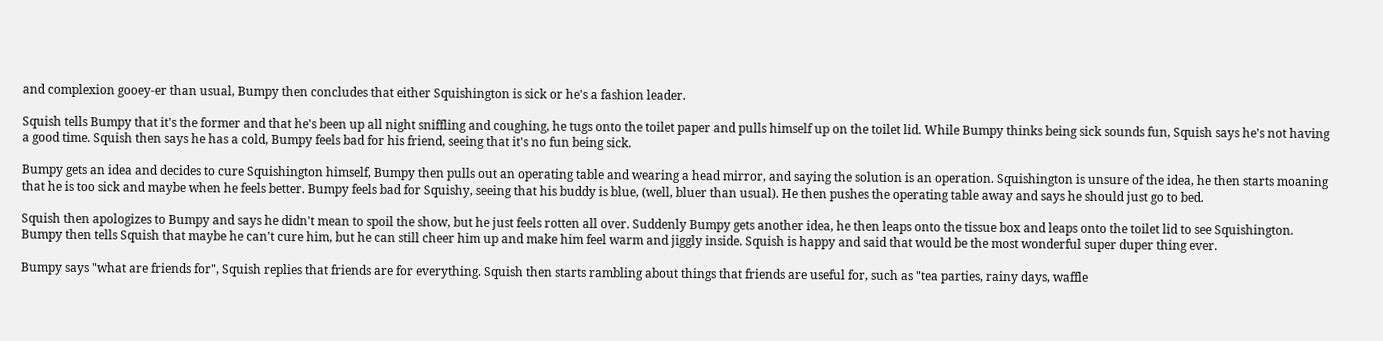and complexion gooey-er than usual, Bumpy then concludes that either Squishington is sick or he's a fashion leader.

Squish tells Bumpy that it's the former and that he's been up all night sniffling and coughing, he tugs onto the toilet paper and pulls himself up on the toilet lid. While Bumpy thinks being sick sounds fun, Squish says he's not having a good time. Squish then says he has a cold, Bumpy feels bad for his friend, seeing that it's no fun being sick.

Bumpy gets an idea and decides to cure Squishington himself, Bumpy then pulls out an operating table and wearing a head mirror, and saying the solution is an operation. Squishington is unsure of the idea, he then starts moaning that he is too sick and maybe when he feels better. Bumpy feels bad for Squishy, seeing that his buddy is blue, (well, bluer than usual). He then pushes the operating table away and says he should just go to bed.

Squish then apologizes to Bumpy and says he didn't mean to spoil the show, but he just feels rotten all over. Suddenly Bumpy gets another idea, he then leaps onto the tissue box and leaps onto the toilet lid to see Squishington. Bumpy then tells Squish that maybe he can't cure him, but he can still cheer him up and make him feel warm and jiggly inside. Squish is happy and said that would be the most wonderful super duper thing ever.

Bumpy says "what are friends for", Squish replies that friends are for everything. Squish then starts rambling about things that friends are useful for, such as "tea parties, rainy days, waffle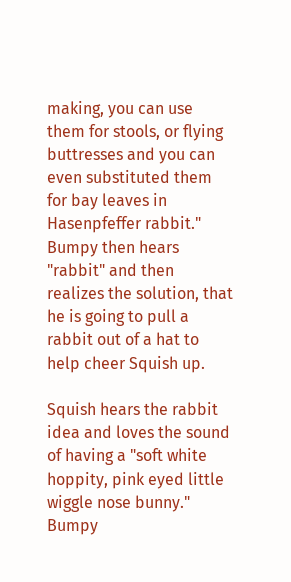making, you can use them for stools, or flying buttresses and you can even substituted them for bay leaves in Hasenpfeffer rabbit." Bumpy then hears "rabbit" and then realizes the solution, that he is going to pull a rabbit out of a hat to help cheer Squish up.

Squish hears the rabbit idea and loves the sound of having a "soft white hoppity, pink eyed little wiggle nose bunny." Bumpy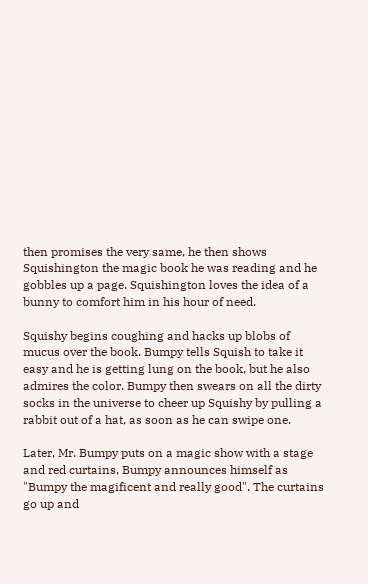then promises the very same, he then shows Squishington the magic book he was reading and he gobbles up a page. Squishington loves the idea of a bunny to comfort him in his hour of need.

Squishy begins coughing and hacks up blobs of mucus over the book. Bumpy tells Squish to take it easy and he is getting lung on the book, but he also admires the color. Bumpy then swears on all the dirty socks in the universe to cheer up Squishy by pulling a rabbit out of a hat, as soon as he can swipe one.

Later, Mr. Bumpy puts on a magic show with a stage and red curtains, Bumpy announces himself as "Bumpy the magificent and really good". The curtains go up and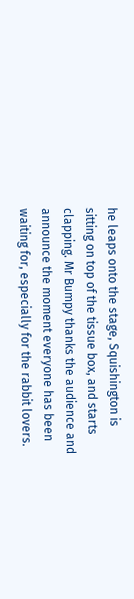he leaps onto the stage, Squishington is sitting on top of the tissue box, and starts clapping. Mr Bumpy thanks the audience and announce the moment everyone has been waiting for, especially for the rabbit lovers.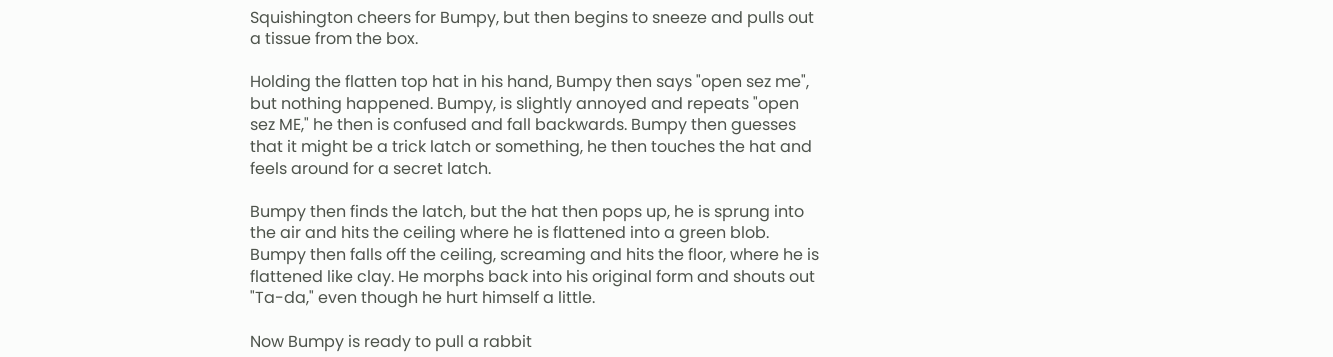Squishington cheers for Bumpy, but then begins to sneeze and pulls out a tissue from the box.

Holding the flatten top hat in his hand, Bumpy then says "open sez me", but nothing happened. Bumpy, is slightly annoyed and repeats "open sez ME," he then is confused and fall backwards. Bumpy then guesses that it might be a trick latch or something, he then touches the hat and feels around for a secret latch.

Bumpy then finds the latch, but the hat then pops up, he is sprung into the air and hits the ceiling where he is flattened into a green blob. Bumpy then falls off the ceiling, screaming and hits the floor, where he is flattened like clay. He morphs back into his original form and shouts out "Ta-da," even though he hurt himself a little.

Now Bumpy is ready to pull a rabbit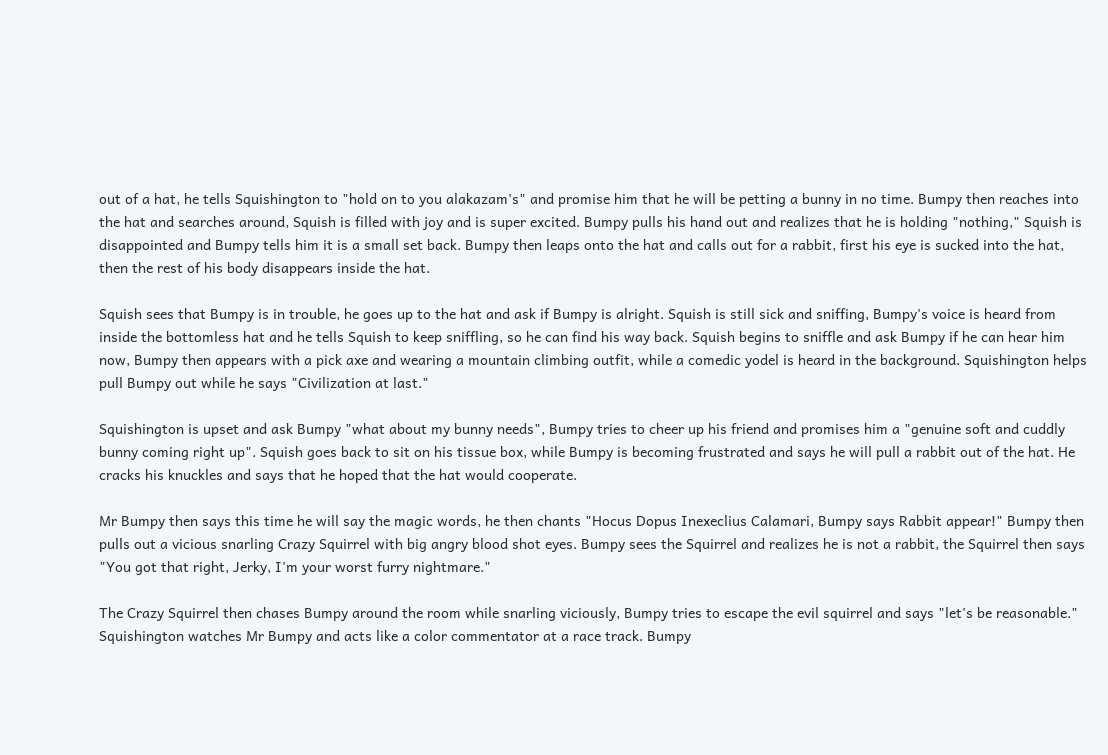out of a hat, he tells Squishington to "hold on to you alakazam's" and promise him that he will be petting a bunny in no time. Bumpy then reaches into the hat and searches around, Squish is filled with joy and is super excited. Bumpy pulls his hand out and realizes that he is holding "nothing," Squish is disappointed and Bumpy tells him it is a small set back. Bumpy then leaps onto the hat and calls out for a rabbit, first his eye is sucked into the hat, then the rest of his body disappears inside the hat.

Squish sees that Bumpy is in trouble, he goes up to the hat and ask if Bumpy is alright. Squish is still sick and sniffing, Bumpy's voice is heard from inside the bottomless hat and he tells Squish to keep sniffling, so he can find his way back. Squish begins to sniffle and ask Bumpy if he can hear him now, Bumpy then appears with a pick axe and wearing a mountain climbing outfit, while a comedic yodel is heard in the background. Squishington helps pull Bumpy out while he says "Civilization at last."

Squishington is upset and ask Bumpy "what about my bunny needs", Bumpy tries to cheer up his friend and promises him a "genuine soft and cuddly bunny coming right up". Squish goes back to sit on his tissue box, while Bumpy is becoming frustrated and says he will pull a rabbit out of the hat. He cracks his knuckles and says that he hoped that the hat would cooperate.

Mr Bumpy then says this time he will say the magic words, he then chants "Hocus Dopus Inexeclius Calamari, Bumpy says Rabbit appear!" Bumpy then pulls out a vicious snarling Crazy Squirrel with big angry blood shot eyes. Bumpy sees the Squirrel and realizes he is not a rabbit, the Squirrel then says "You got that right, Jerky, I'm your worst furry nightmare."

The Crazy Squirrel then chases Bumpy around the room while snarling viciously, Bumpy tries to escape the evil squirrel and says "let's be reasonable." Squishington watches Mr Bumpy and acts like a color commentator at a race track. Bumpy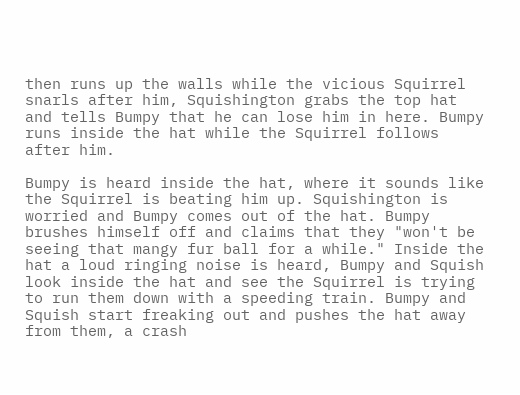then runs up the walls while the vicious Squirrel snarls after him, Squishington grabs the top hat and tells Bumpy that he can lose him in here. Bumpy runs inside the hat while the Squirrel follows after him.

Bumpy is heard inside the hat, where it sounds like the Squirrel is beating him up. Squishington is worried and Bumpy comes out of the hat. Bumpy brushes himself off and claims that they "won't be seeing that mangy fur ball for a while." Inside the hat a loud ringing noise is heard, Bumpy and Squish look inside the hat and see the Squirrel is trying to run them down with a speeding train. Bumpy and Squish start freaking out and pushes the hat away from them, a crash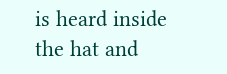is heard inside the hat and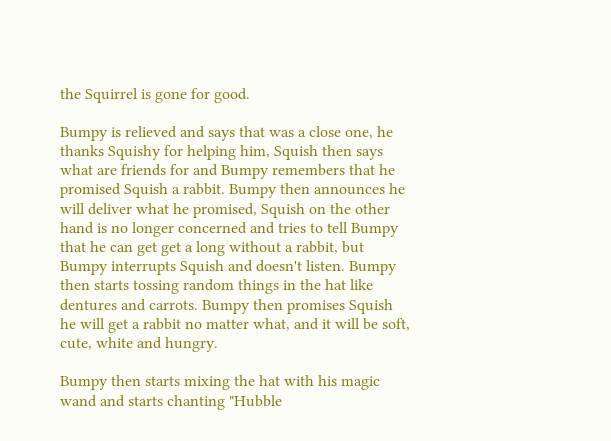the Squirrel is gone for good.

Bumpy is relieved and says that was a close one, he thanks Squishy for helping him, Squish then says what are friends for and Bumpy remembers that he promised Squish a rabbit. Bumpy then announces he will deliver what he promised, Squish on the other hand is no longer concerned and tries to tell Bumpy that he can get get a long without a rabbit, but Bumpy interrupts Squish and doesn't listen. Bumpy then starts tossing random things in the hat like dentures and carrots. Bumpy then promises Squish he will get a rabbit no matter what, and it will be soft, cute, white and hungry.

Bumpy then starts mixing the hat with his magic wand and starts chanting "Hubble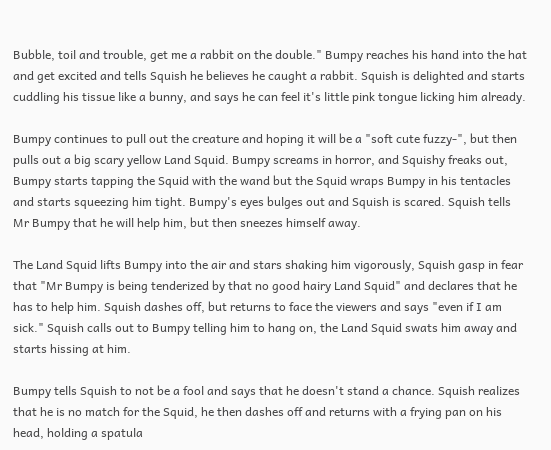Bubble, toil and trouble, get me a rabbit on the double." Bumpy reaches his hand into the hat and get excited and tells Squish he believes he caught a rabbit. Squish is delighted and starts cuddling his tissue like a bunny, and says he can feel it's little pink tongue licking him already.

Bumpy continues to pull out the creature and hoping it will be a "soft cute fuzzy-", but then pulls out a big scary yellow Land Squid. Bumpy screams in horror, and Squishy freaks out, Bumpy starts tapping the Squid with the wand but the Squid wraps Bumpy in his tentacles and starts squeezing him tight. Bumpy's eyes bulges out and Squish is scared. Squish tells Mr Bumpy that he will help him, but then sneezes himself away.

The Land Squid lifts Bumpy into the air and stars shaking him vigorously, Squish gasp in fear that "Mr Bumpy is being tenderized by that no good hairy Land Squid" and declares that he has to help him. Squish dashes off, but returns to face the viewers and says "even if I am sick." Squish calls out to Bumpy telling him to hang on, the Land Squid swats him away and starts hissing at him.

Bumpy tells Squish to not be a fool and says that he doesn't stand a chance. Squish realizes that he is no match for the Squid, he then dashes off and returns with a frying pan on his head, holding a spatula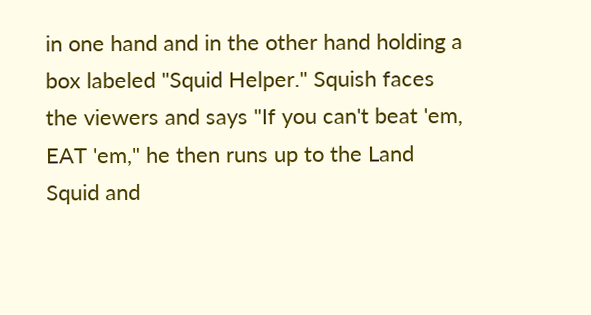in one hand and in the other hand holding a box labeled "Squid Helper." Squish faces the viewers and says "If you can't beat 'em, EAT 'em," he then runs up to the Land Squid and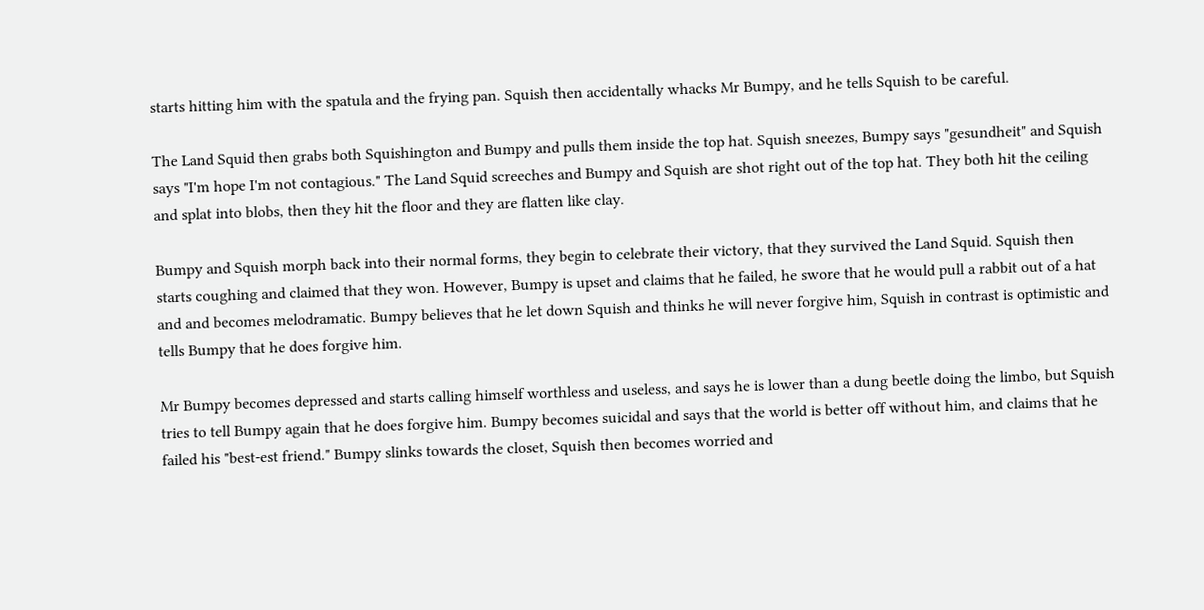starts hitting him with the spatula and the frying pan. Squish then accidentally whacks Mr Bumpy, and he tells Squish to be careful.

The Land Squid then grabs both Squishington and Bumpy and pulls them inside the top hat. Squish sneezes, Bumpy says "gesundheit" and Squish says "I'm hope I'm not contagious." The Land Squid screeches and Bumpy and Squish are shot right out of the top hat. They both hit the ceiling and splat into blobs, then they hit the floor and they are flatten like clay.

Bumpy and Squish morph back into their normal forms, they begin to celebrate their victory, that they survived the Land Squid. Squish then starts coughing and claimed that they won. However, Bumpy is upset and claims that he failed, he swore that he would pull a rabbit out of a hat and and becomes melodramatic. Bumpy believes that he let down Squish and thinks he will never forgive him, Squish in contrast is optimistic and tells Bumpy that he does forgive him.

Mr Bumpy becomes depressed and starts calling himself worthless and useless, and says he is lower than a dung beetle doing the limbo, but Squish tries to tell Bumpy again that he does forgive him. Bumpy becomes suicidal and says that the world is better off without him, and claims that he failed his "best-est friend." Bumpy slinks towards the closet, Squish then becomes worried and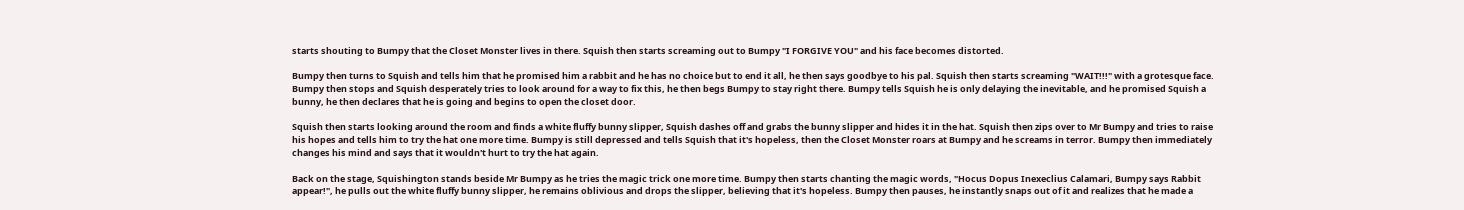starts shouting to Bumpy that the Closet Monster lives in there. Squish then starts screaming out to Bumpy "I FORGIVE YOU" and his face becomes distorted.

Bumpy then turns to Squish and tells him that he promised him a rabbit and he has no choice but to end it all, he then says goodbye to his pal. Squish then starts screaming "WAIT!!!" with a grotesque face. Bumpy then stops and Squish desperately tries to look around for a way to fix this, he then begs Bumpy to stay right there. Bumpy tells Squish he is only delaying the inevitable, and he promised Squish a bunny, he then declares that he is going and begins to open the closet door.

Squish then starts looking around the room and finds a white fluffy bunny slipper, Squish dashes off and grabs the bunny slipper and hides it in the hat. Squish then zips over to Mr Bumpy and tries to raise his hopes and tells him to try the hat one more time. Bumpy is still depressed and tells Squish that it's hopeless, then the Closet Monster roars at Bumpy and he screams in terror. Bumpy then immediately changes his mind and says that it wouldn't hurt to try the hat again.

Back on the stage, Squishington stands beside Mr Bumpy as he tries the magic trick one more time. Bumpy then starts chanting the magic words, "Hocus Dopus Inexeclius Calamari, Bumpy says Rabbit appear!", he pulls out the white fluffy bunny slipper, he remains oblivious and drops the slipper, believing that it's hopeless. Bumpy then pauses, he instantly snaps out of it and realizes that he made a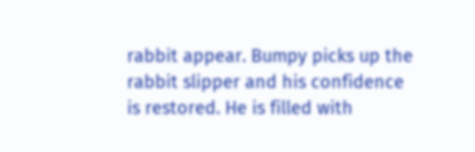rabbit appear. Bumpy picks up the rabbit slipper and his confidence is restored. He is filled with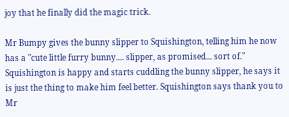joy that he finally did the magic trick.

Mr Bumpy gives the bunny slipper to Squishington, telling him he now has a "cute little furry bunny.... slipper, as promised... sort of." Squishington is happy and starts cuddling the bunny slipper, he says it is just the thing to make him feel better. Squishington says thank you to Mr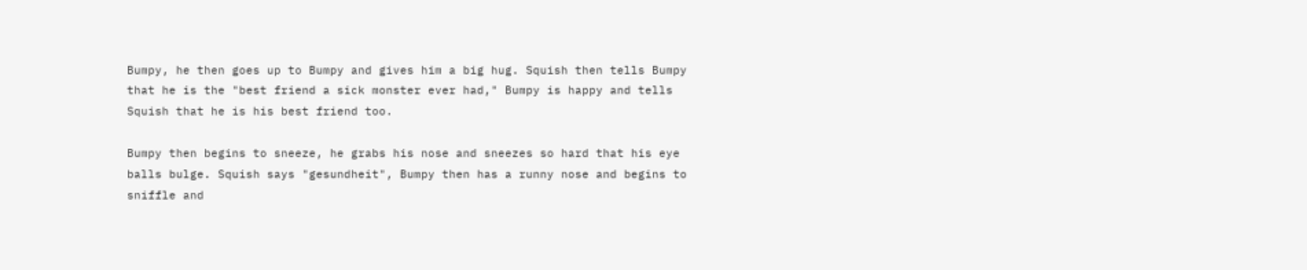Bumpy, he then goes up to Bumpy and gives him a big hug. Squish then tells Bumpy that he is the "best friend a sick monster ever had," Bumpy is happy and tells Squish that he is his best friend too.

Bumpy then begins to sneeze, he grabs his nose and sneezes so hard that his eye balls bulge. Squish says "gesundheit", Bumpy then has a runny nose and begins to sniffle and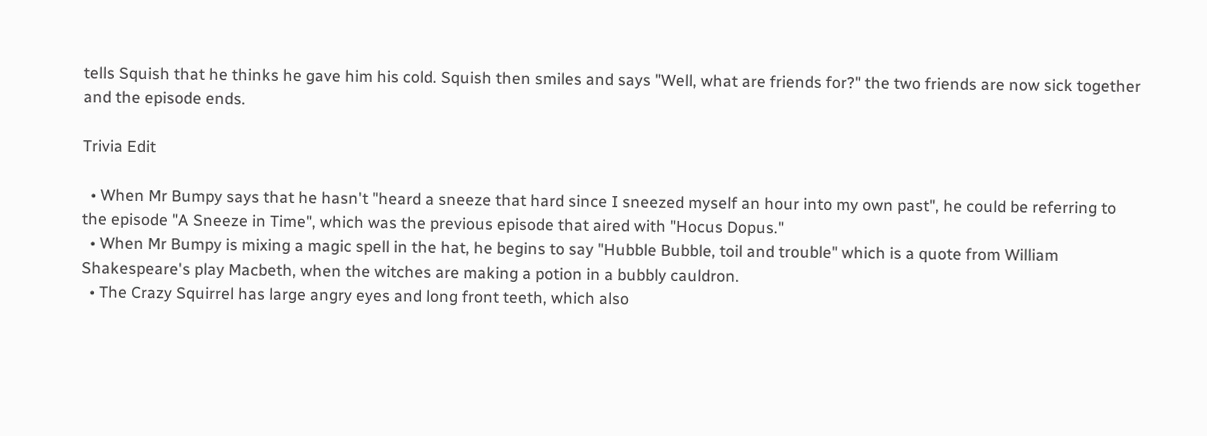tells Squish that he thinks he gave him his cold. Squish then smiles and says "Well, what are friends for?" the two friends are now sick together and the episode ends.

Trivia Edit

  • When Mr Bumpy says that he hasn't "heard a sneeze that hard since I sneezed myself an hour into my own past", he could be referring to the episode "A Sneeze in Time", which was the previous episode that aired with "Hocus Dopus."
  • When Mr Bumpy is mixing a magic spell in the hat, he begins to say "Hubble Bubble, toil and trouble" which is a quote from William Shakespeare's play Macbeth, when the witches are making a potion in a bubbly cauldron.
  • The Crazy Squirrel has large angry eyes and long front teeth, which also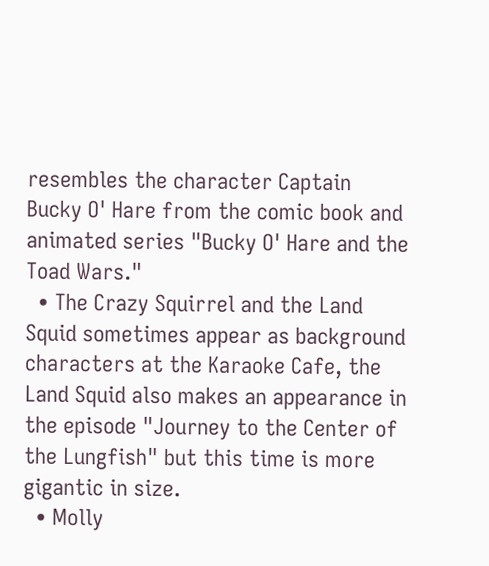resembles the character Captain Bucky O' Hare from the comic book and animated series "Bucky O' Hare and the Toad Wars."
  • The Crazy Squirrel and the Land Squid sometimes appear as background characters at the Karaoke Cafe, the Land Squid also makes an appearance in the episode "Journey to the Center of the Lungfish" but this time is more gigantic in size.
  • Molly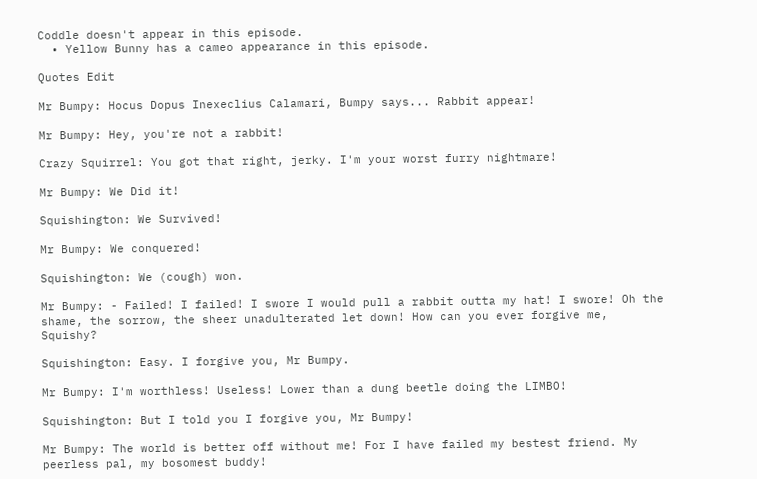Coddle doesn't appear in this episode.
  • Yellow Bunny has a cameo appearance in this episode.

Quotes Edit

Mr Bumpy: Hocus Dopus Inexeclius Calamari, Bumpy says... Rabbit appear!

Mr Bumpy: Hey, you're not a rabbit!

Crazy Squirrel: You got that right, jerky. I'm your worst furry nightmare!

Mr Bumpy: We Did it!

Squishington: We Survived!

Mr Bumpy: We conquered!

Squishington: We (cough) won.

Mr Bumpy: - Failed! I failed! I swore I would pull a rabbit outta my hat! I swore! Oh the shame, the sorrow, the sheer unadulterated let down! How can you ever forgive me, Squishy?

Squishington: Easy. I forgive you, Mr Bumpy.

Mr Bumpy: I'm worthless! Useless! Lower than a dung beetle doing the LIMBO!

Squishington: But I told you I forgive you, Mr Bumpy!

Mr Bumpy: The world is better off without me! For I have failed my bestest friend. My peerless pal, my bosomest buddy!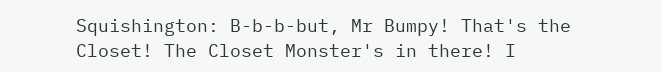Squishington: B-b-b-but, Mr Bumpy! That's the Closet! The Closet Monster's in there! I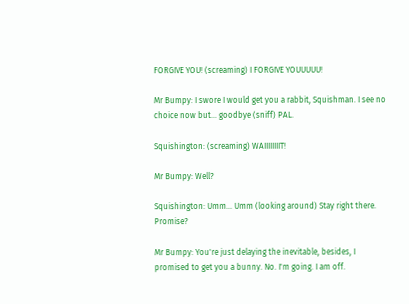FORGIVE YOU! (screaming) I FORGIVE YOUUUUU!

Mr Bumpy: I swore I would get you a rabbit, Squishman. I see no choice now but... goodbye (sniff) PAL.

Squishington: (screaming) WAIIIIIIIIT!

Mr Bumpy: Well?

Squishington: Umm... Umm (looking around) Stay right there. Promise?

Mr Bumpy: You're just delaying the inevitable, besides, I promised to get you a bunny. No. I'm going. I am off.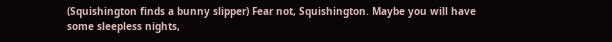(Squishington finds a bunny slipper) Fear not, Squishington. Maybe you will have some sleepless nights,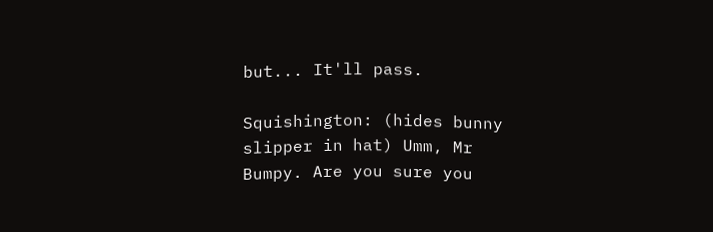but... It'll pass.

Squishington: (hides bunny slipper in hat) Umm, Mr Bumpy. Are you sure you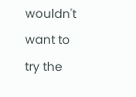wouldn't want to try the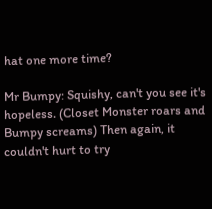hat one more time?

Mr Bumpy: Squishy, can't you see it's hopeless. (Closet Monster roars and Bumpy screams) Then again, it couldn't hurt to try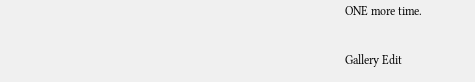ONE more time.

Gallery Edit